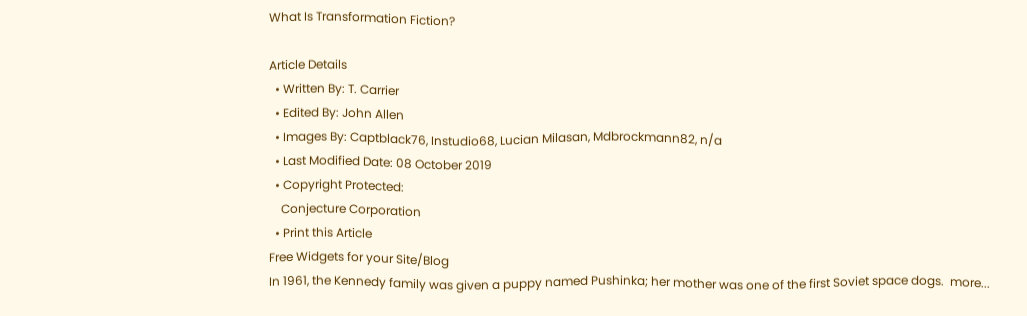What Is Transformation Fiction?

Article Details
  • Written By: T. Carrier
  • Edited By: John Allen
  • Images By: Captblack76, Instudio68, Lucian Milasan, Mdbrockmann82, n/a
  • Last Modified Date: 08 October 2019
  • Copyright Protected:
    Conjecture Corporation
  • Print this Article
Free Widgets for your Site/Blog
In 1961, the Kennedy family was given a puppy named Pushinka; her mother was one of the first Soviet space dogs.  more...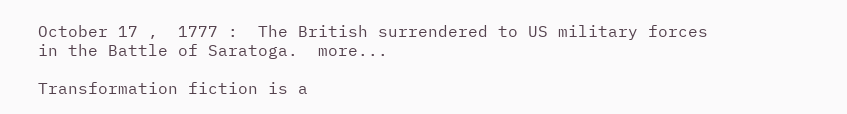October 17 ,  1777 :  The British surrendered to US military forces in the Battle of Saratoga.  more...

Transformation fiction is a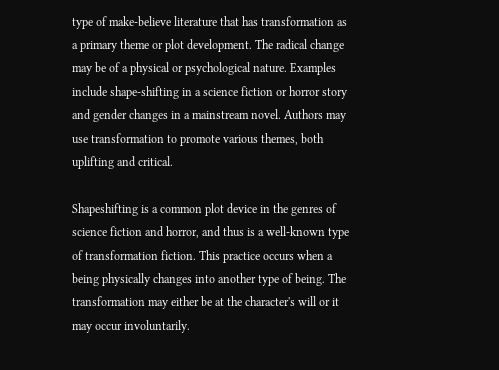type of make-believe literature that has transformation as a primary theme or plot development. The radical change may be of a physical or psychological nature. Examples include shape-shifting in a science fiction or horror story and gender changes in a mainstream novel. Authors may use transformation to promote various themes, both uplifting and critical.

Shapeshifting is a common plot device in the genres of science fiction and horror, and thus is a well-known type of transformation fiction. This practice occurs when a being physically changes into another type of being. The transformation may either be at the character's will or it may occur involuntarily.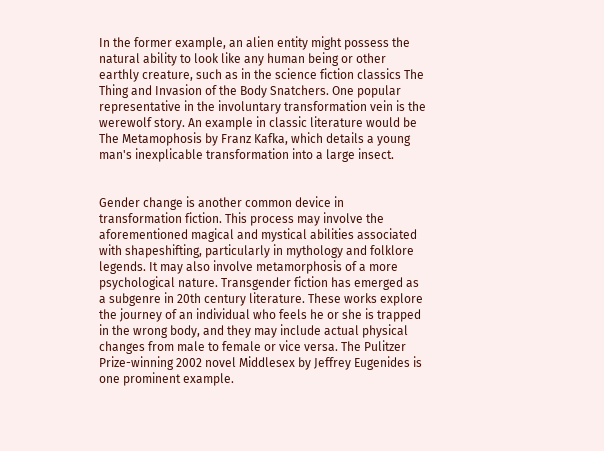In the former example, an alien entity might possess the natural ability to look like any human being or other earthly creature, such as in the science fiction classics The Thing and Invasion of the Body Snatchers. One popular representative in the involuntary transformation vein is the werewolf story. An example in classic literature would be The Metamophosis by Franz Kafka, which details a young man's inexplicable transformation into a large insect.


Gender change is another common device in transformation fiction. This process may involve the aforementioned magical and mystical abilities associated with shapeshifting, particularly in mythology and folklore legends. It may also involve metamorphosis of a more psychological nature. Transgender fiction has emerged as a subgenre in 20th century literature. These works explore the journey of an individual who feels he or she is trapped in the wrong body, and they may include actual physical changes from male to female or vice versa. The Pulitzer Prize-winning 2002 novel Middlesex by Jeffrey Eugenides is one prominent example.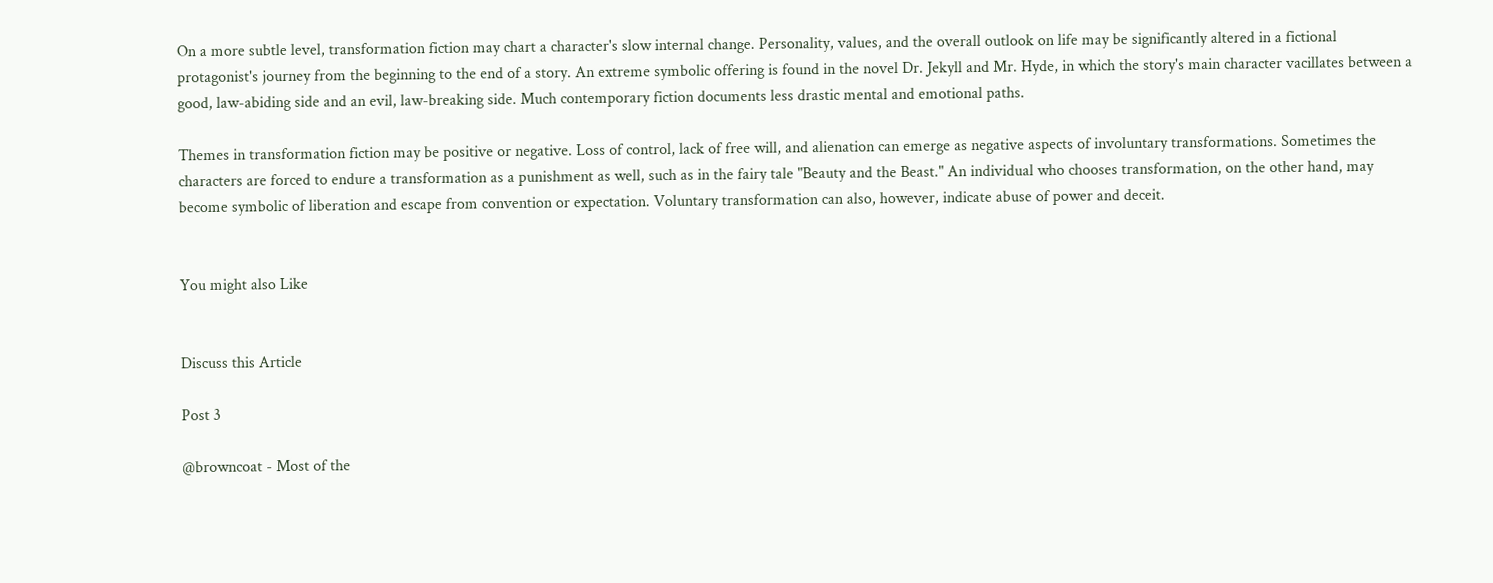On a more subtle level, transformation fiction may chart a character's slow internal change. Personality, values, and the overall outlook on life may be significantly altered in a fictional protagonist's journey from the beginning to the end of a story. An extreme symbolic offering is found in the novel Dr. Jekyll and Mr. Hyde, in which the story's main character vacillates between a good, law-abiding side and an evil, law-breaking side. Much contemporary fiction documents less drastic mental and emotional paths.

Themes in transformation fiction may be positive or negative. Loss of control, lack of free will, and alienation can emerge as negative aspects of involuntary transformations. Sometimes the characters are forced to endure a transformation as a punishment as well, such as in the fairy tale "Beauty and the Beast." An individual who chooses transformation, on the other hand, may become symbolic of liberation and escape from convention or expectation. Voluntary transformation can also, however, indicate abuse of power and deceit.


You might also Like


Discuss this Article

Post 3

@browncoat - Most of the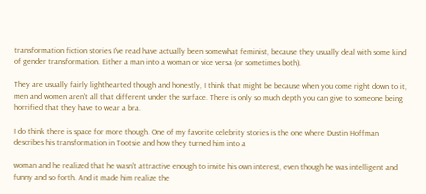transformation fiction stories I've read have actually been somewhat feminist, because they usually deal with some kind of gender transformation. Either a man into a woman or vice versa (or sometimes both).

They are usually fairly lighthearted though and honestly, I think that might be because when you come right down to it, men and women aren't all that different under the surface. There is only so much depth you can give to someone being horrified that they have to wear a bra.

I do think there is space for more though. One of my favorite celebrity stories is the one where Dustin Hoffman describes his transformation in Tootsie and how they turned him into a

woman and he realized that he wasn't attractive enough to invite his own interest, even though he was intelligent and funny and so forth. And it made him realize the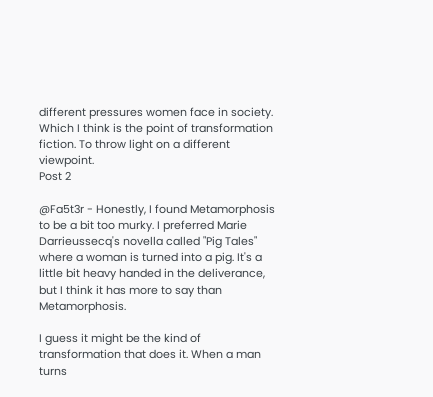different pressures women face in society. Which I think is the point of transformation fiction. To throw light on a different viewpoint.
Post 2

@Fa5t3r - Honestly, I found Metamorphosis to be a bit too murky. I preferred Marie Darrieussecq's novella called "Pig Tales" where a woman is turned into a pig. It's a little bit heavy handed in the deliverance, but I think it has more to say than Metamorphosis.

I guess it might be the kind of transformation that does it. When a man turns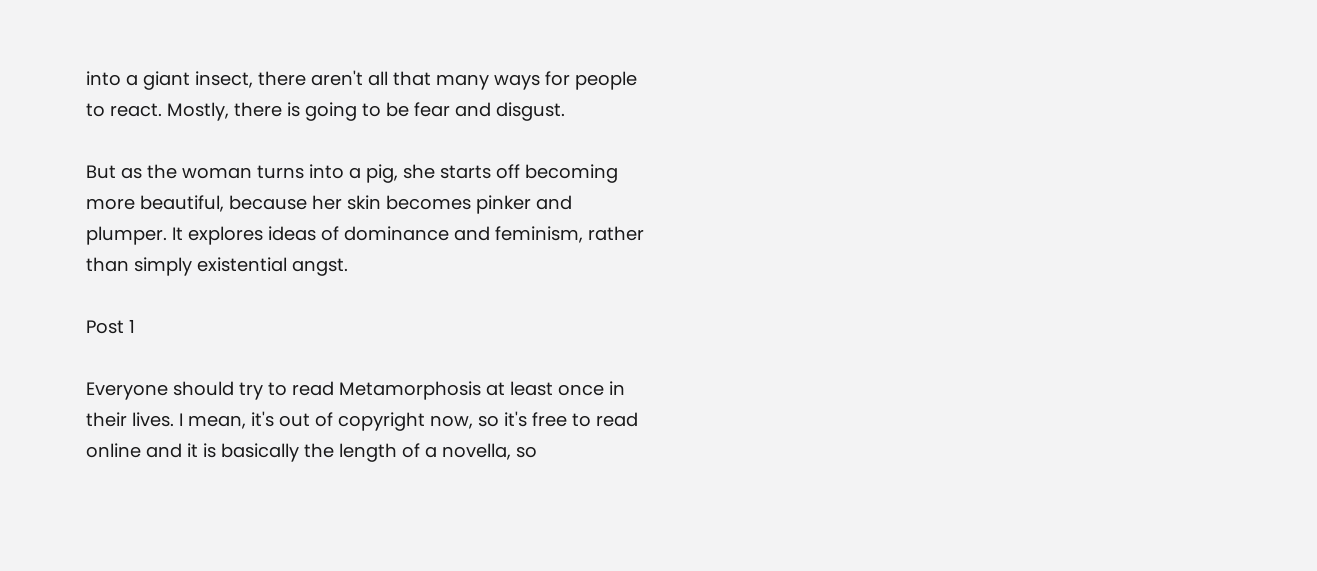into a giant insect, there aren't all that many ways for people to react. Mostly, there is going to be fear and disgust.

But as the woman turns into a pig, she starts off becoming more beautiful, because her skin becomes pinker and plumper. It explores ideas of dominance and feminism, rather than simply existential angst.

Post 1

Everyone should try to read Metamorphosis at least once in their lives. I mean, it's out of copyright now, so it's free to read online and it is basically the length of a novella, so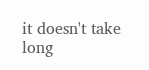it doesn't take long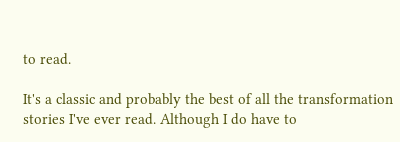to read.

It's a classic and probably the best of all the transformation stories I've ever read. Although I do have to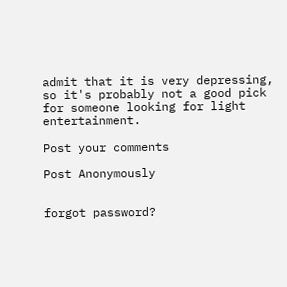admit that it is very depressing, so it's probably not a good pick for someone looking for light entertainment.

Post your comments

Post Anonymously


forgot password?